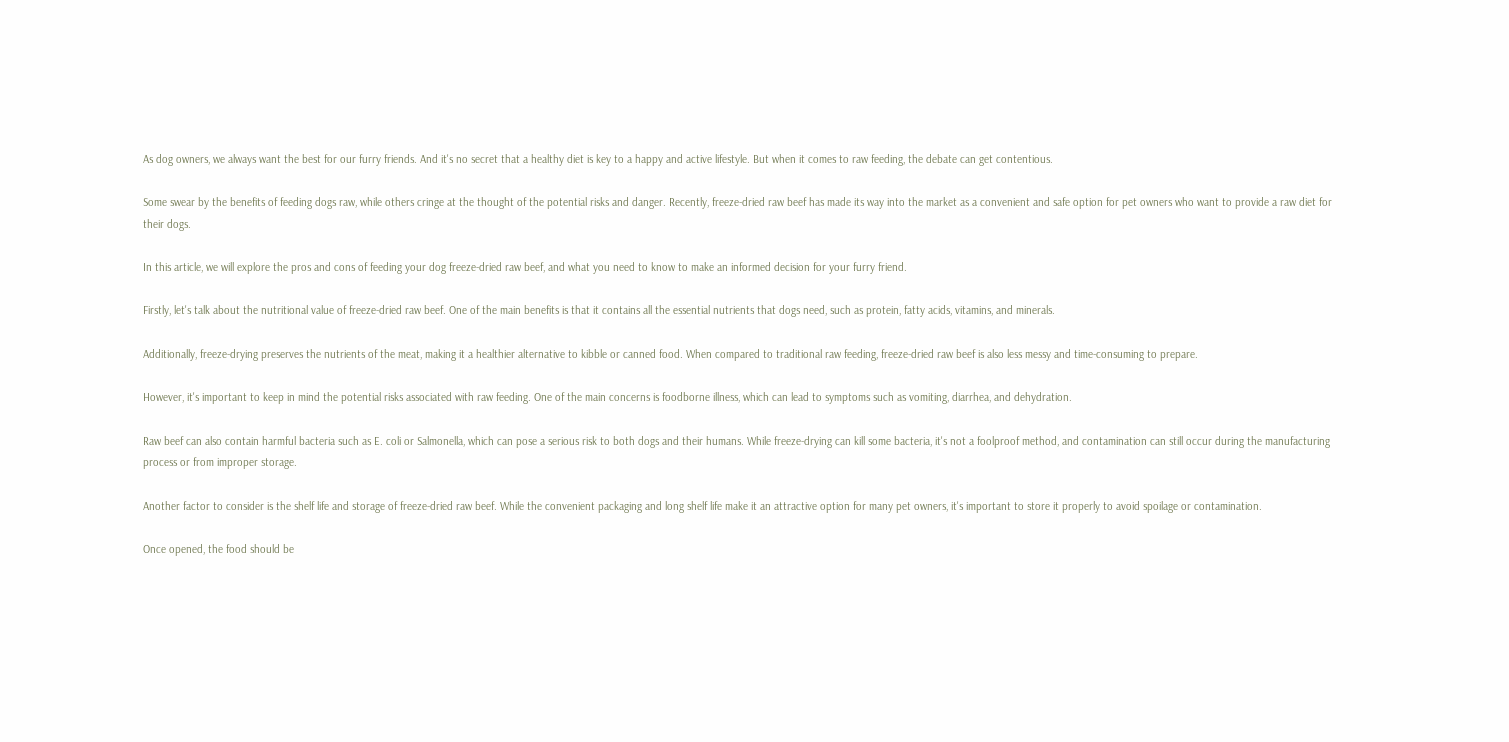As dog owners, we always want the best for our furry friends. And it's no secret that a healthy diet is key to a happy and active lifestyle. But when it comes to raw feeding, the debate can get contentious.

Some swear by the benefits of feeding dogs raw, while others cringe at the thought of the potential risks and danger. Recently, freeze-dried raw beef has made its way into the market as a convenient and safe option for pet owners who want to provide a raw diet for their dogs.

In this article, we will explore the pros and cons of feeding your dog freeze-dried raw beef, and what you need to know to make an informed decision for your furry friend.

Firstly, let's talk about the nutritional value of freeze-dried raw beef. One of the main benefits is that it contains all the essential nutrients that dogs need, such as protein, fatty acids, vitamins, and minerals.

Additionally, freeze-drying preserves the nutrients of the meat, making it a healthier alternative to kibble or canned food. When compared to traditional raw feeding, freeze-dried raw beef is also less messy and time-consuming to prepare.

However, it's important to keep in mind the potential risks associated with raw feeding. One of the main concerns is foodborne illness, which can lead to symptoms such as vomiting, diarrhea, and dehydration.

Raw beef can also contain harmful bacteria such as E. coli or Salmonella, which can pose a serious risk to both dogs and their humans. While freeze-drying can kill some bacteria, it's not a foolproof method, and contamination can still occur during the manufacturing process or from improper storage.

Another factor to consider is the shelf life and storage of freeze-dried raw beef. While the convenient packaging and long shelf life make it an attractive option for many pet owners, it's important to store it properly to avoid spoilage or contamination.

Once opened, the food should be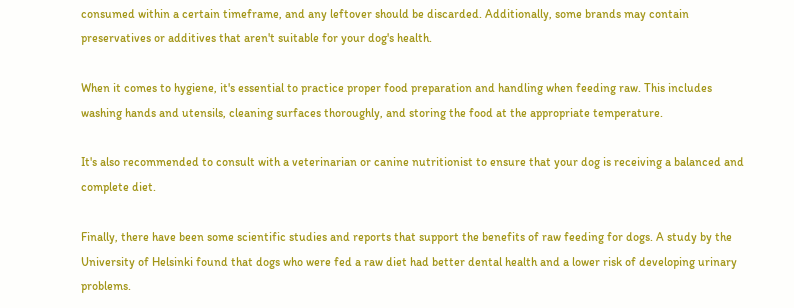consumed within a certain timeframe, and any leftover should be discarded. Additionally, some brands may contain preservatives or additives that aren't suitable for your dog's health.

When it comes to hygiene, it's essential to practice proper food preparation and handling when feeding raw. This includes washing hands and utensils, cleaning surfaces thoroughly, and storing the food at the appropriate temperature.

It's also recommended to consult with a veterinarian or canine nutritionist to ensure that your dog is receiving a balanced and complete diet.

Finally, there have been some scientific studies and reports that support the benefits of raw feeding for dogs. A study by the University of Helsinki found that dogs who were fed a raw diet had better dental health and a lower risk of developing urinary problems.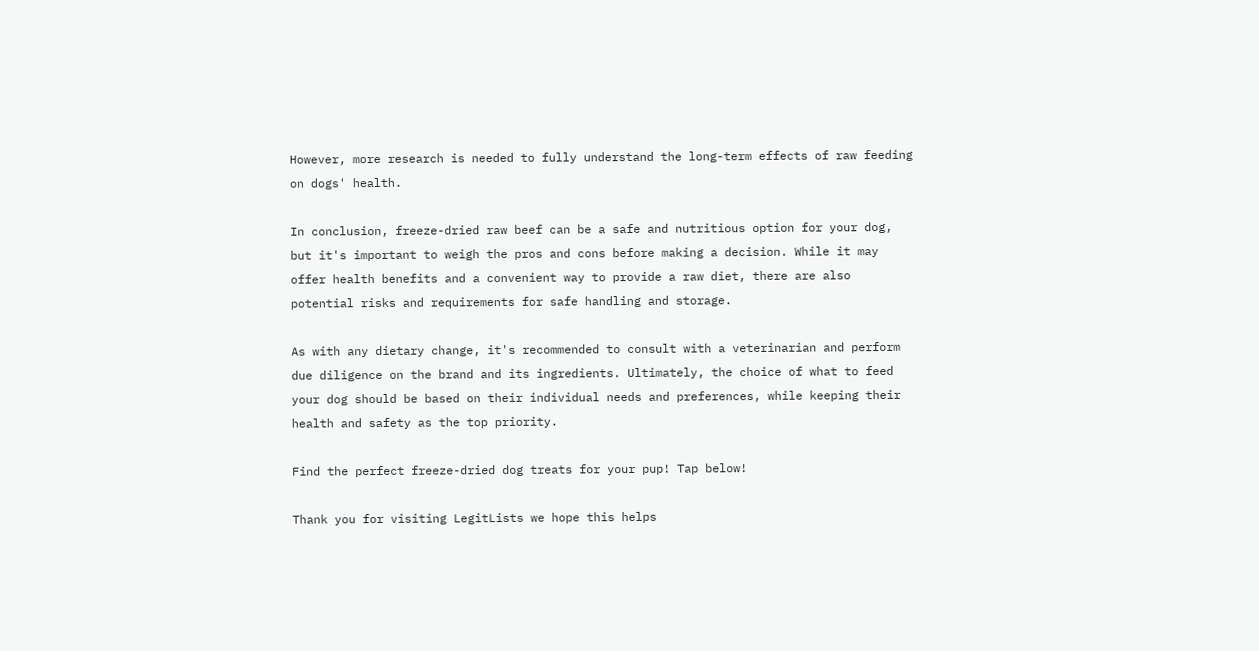However, more research is needed to fully understand the long-term effects of raw feeding on dogs' health.

In conclusion, freeze-dried raw beef can be a safe and nutritious option for your dog, but it's important to weigh the pros and cons before making a decision. While it may offer health benefits and a convenient way to provide a raw diet, there are also potential risks and requirements for safe handling and storage.

As with any dietary change, it's recommended to consult with a veterinarian and perform due diligence on the brand and its ingredients. Ultimately, the choice of what to feed your dog should be based on their individual needs and preferences, while keeping their health and safety as the top priority.

Find the perfect freeze-dried dog treats for your pup! Tap below!

Thank you for visiting LegitLists we hope this helps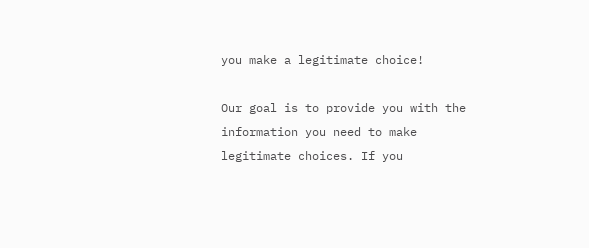you make a legitimate choice!

Our goal is to provide you with the information you need to make legitimate choices. If you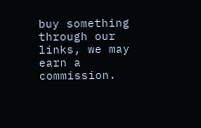buy something through our links, we may earn a commission.